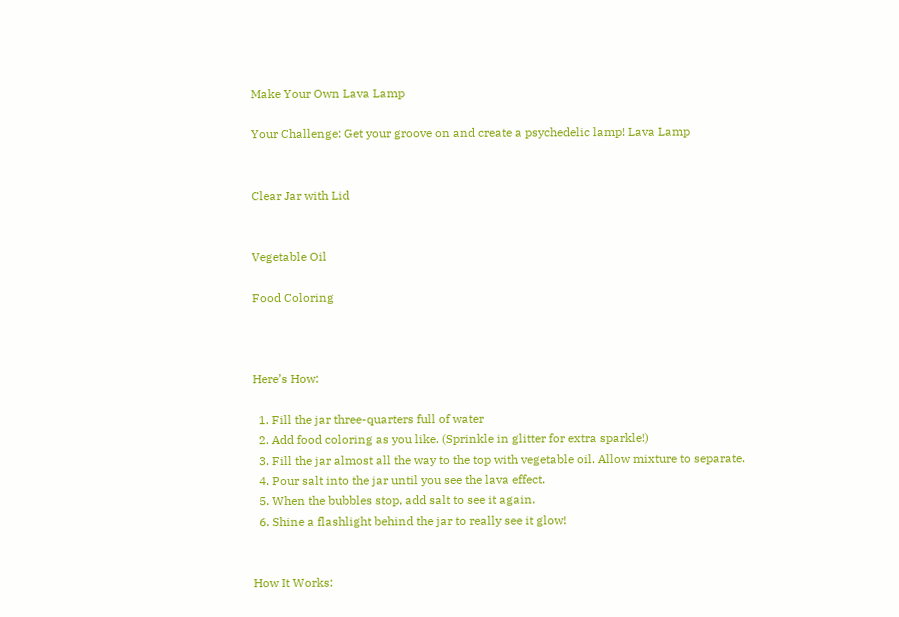Make Your Own Lava Lamp

Your Challenge: Get your groove on and create a psychedelic lamp! Lava Lamp


Clear Jar with Lid


Vegetable Oil

Food Coloring



Here’s How:

  1. Fill the jar three-quarters full of water
  2. Add food coloring as you like. (Sprinkle in glitter for extra sparkle!)
  3. Fill the jar almost all the way to the top with vegetable oil. Allow mixture to separate.
  4. Pour salt into the jar until you see the lava effect.
  5. When the bubbles stop, add salt to see it again.
  6. Shine a flashlight behind the jar to really see it glow!


How It Works: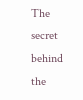The secret behind the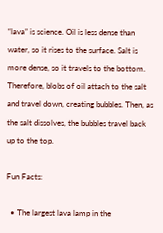“lava” is science. Oil is less dense than water, so it rises to the surface. Salt is more dense, so it travels to the bottom. Therefore, blobs of oil attach to the salt and travel down, creating bubbles. Then, as the salt dissolves, the bubbles travel back up to the top.

Fun Facts:

  • The largest lava lamp in the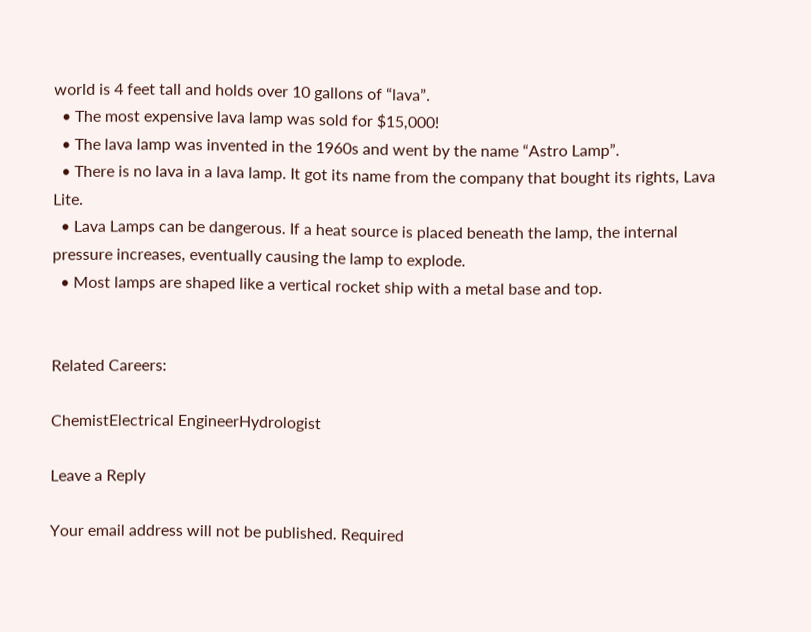world is 4 feet tall and holds over 10 gallons of “lava”.
  • The most expensive lava lamp was sold for $15,000!
  • The lava lamp was invented in the 1960s and went by the name “Astro Lamp”.
  • There is no lava in a lava lamp. It got its name from the company that bought its rights, Lava Lite.
  • Lava Lamps can be dangerous. If a heat source is placed beneath the lamp, the internal pressure increases, eventually causing the lamp to explode.
  • Most lamps are shaped like a vertical rocket ship with a metal base and top.


Related Careers:

ChemistElectrical EngineerHydrologist

Leave a Reply

Your email address will not be published. Required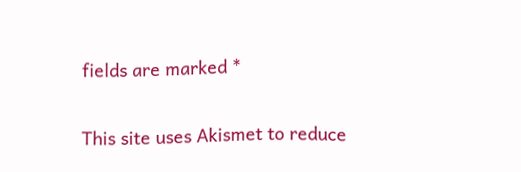fields are marked *

This site uses Akismet to reduce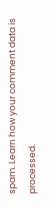spam. Learn how your comment data is processed.